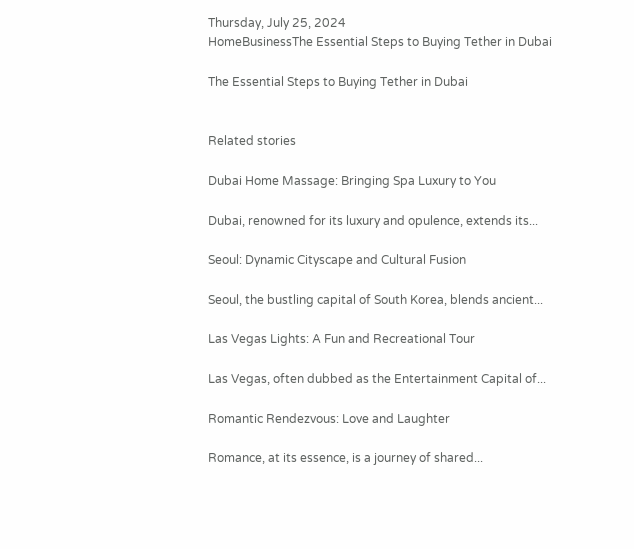Thursday, July 25, 2024
HomeBusinessThe Essential Steps to Buying Tether in Dubai

The Essential Steps to Buying Tether in Dubai


Related stories

Dubai Home Massage: Bringing Spa Luxury to You

Dubai, renowned for its luxury and opulence, extends its...

Seoul: Dynamic Cityscape and Cultural Fusion

Seoul, the bustling capital of South Korea, blends ancient...

Las Vegas Lights: A Fun and Recreational Tour

Las Vegas, often dubbed as the Entertainment Capital of...

Romantic Rendezvous: Love and Laughter

Romance, at its essence, is a journey of shared...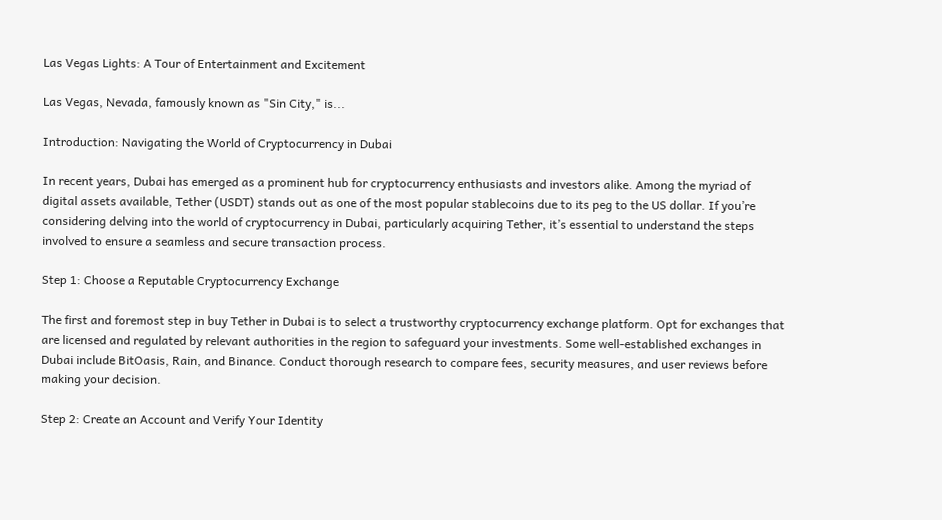Las Vegas Lights: A Tour of Entertainment and Excitement

Las Vegas, Nevada, famously known as "Sin City," is...

Introduction: Navigating the World of Cryptocurrency in Dubai

In recent years, Dubai has emerged as a prominent hub for cryptocurrency enthusiasts and investors alike. Among the myriad of digital assets available, Tether (USDT) stands out as one of the most popular stablecoins due to its peg to the US dollar. If you’re considering delving into the world of cryptocurrency in Dubai, particularly acquiring Tether, it’s essential to understand the steps involved to ensure a seamless and secure transaction process.

Step 1: Choose a Reputable Cryptocurrency Exchange

The first and foremost step in buy Tether in Dubai is to select a trustworthy cryptocurrency exchange platform. Opt for exchanges that are licensed and regulated by relevant authorities in the region to safeguard your investments. Some well-established exchanges in Dubai include BitOasis, Rain, and Binance. Conduct thorough research to compare fees, security measures, and user reviews before making your decision.

Step 2: Create an Account and Verify Your Identity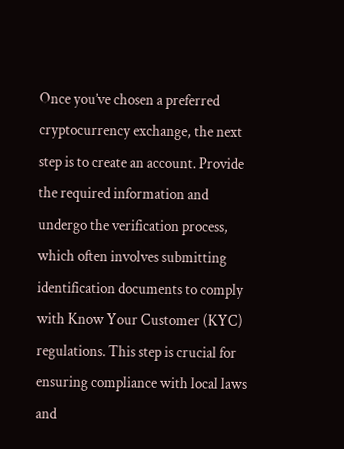Once you’ve chosen a preferred cryptocurrency exchange, the next step is to create an account. Provide the required information and undergo the verification process, which often involves submitting identification documents to comply with Know Your Customer (KYC) regulations. This step is crucial for ensuring compliance with local laws and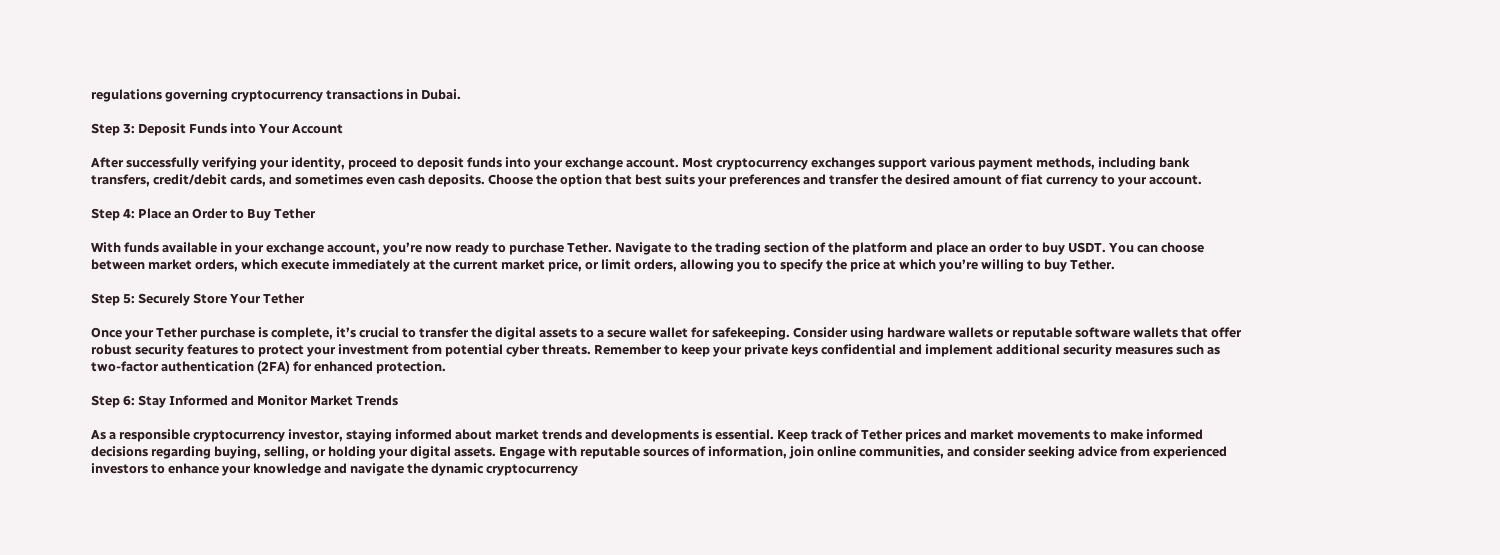regulations governing cryptocurrency transactions in Dubai.

Step 3: Deposit Funds into Your Account

After successfully verifying your identity, proceed to deposit funds into your exchange account. Most cryptocurrency exchanges support various payment methods, including bank transfers, credit/debit cards, and sometimes even cash deposits. Choose the option that best suits your preferences and transfer the desired amount of fiat currency to your account.

Step 4: Place an Order to Buy Tether

With funds available in your exchange account, you’re now ready to purchase Tether. Navigate to the trading section of the platform and place an order to buy USDT. You can choose between market orders, which execute immediately at the current market price, or limit orders, allowing you to specify the price at which you’re willing to buy Tether.

Step 5: Securely Store Your Tether

Once your Tether purchase is complete, it’s crucial to transfer the digital assets to a secure wallet for safekeeping. Consider using hardware wallets or reputable software wallets that offer robust security features to protect your investment from potential cyber threats. Remember to keep your private keys confidential and implement additional security measures such as two-factor authentication (2FA) for enhanced protection.

Step 6: Stay Informed and Monitor Market Trends

As a responsible cryptocurrency investor, staying informed about market trends and developments is essential. Keep track of Tether prices and market movements to make informed decisions regarding buying, selling, or holding your digital assets. Engage with reputable sources of information, join online communities, and consider seeking advice from experienced investors to enhance your knowledge and navigate the dynamic cryptocurrency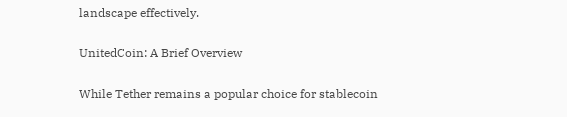landscape effectively.

UnitedCoin: A Brief Overview

While Tether remains a popular choice for stablecoin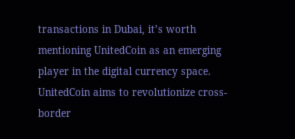transactions in Dubai, it’s worth mentioning UnitedCoin as an emerging player in the digital currency space. UnitedCoin aims to revolutionize cross-border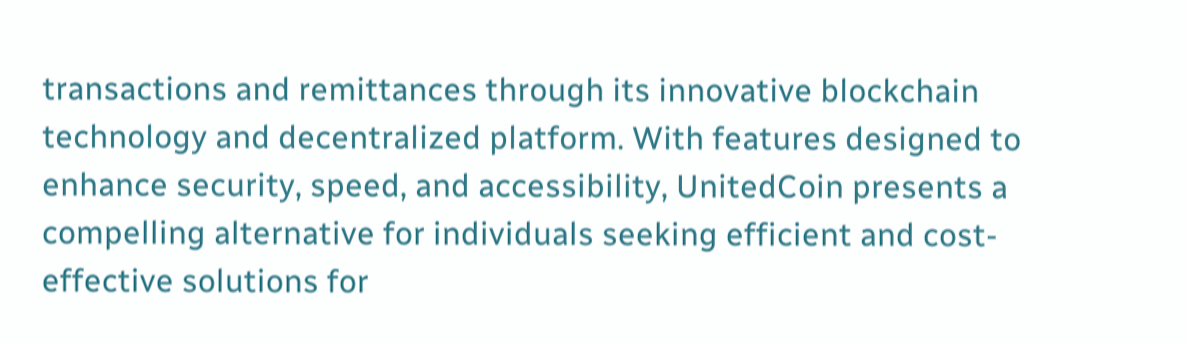transactions and remittances through its innovative blockchain technology and decentralized platform. With features designed to enhance security, speed, and accessibility, UnitedCoin presents a compelling alternative for individuals seeking efficient and cost-effective solutions for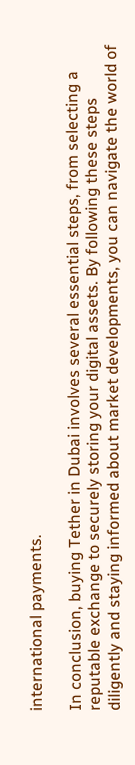international payments.

In conclusion, buying Tether in Dubai involves several essential steps, from selecting a reputable exchange to securely storing your digital assets. By following these steps diligently and staying informed about market developments, you can navigate the world of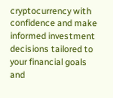cryptocurrency with confidence and make informed investment decisions tailored to your financial goals and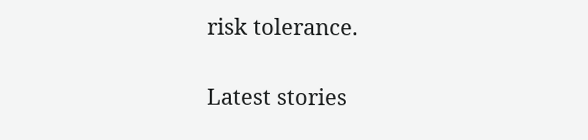risk tolerance.

Latest stories